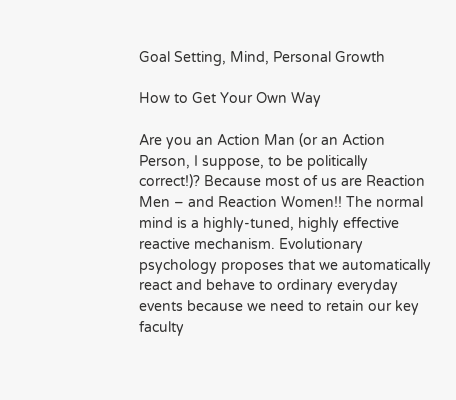Goal Setting, Mind, Personal Growth

How to Get Your Own Way

Are you an Action Man (or an Action Person, I suppose, to be politically correct!)? Because most of us are Reaction Men – and Reaction Women!! The normal mind is a highly-tuned, highly effective reactive mechanism. Evolutionary psychology proposes that we automatically react and behave to ordinary everyday events because we need to retain our key faculty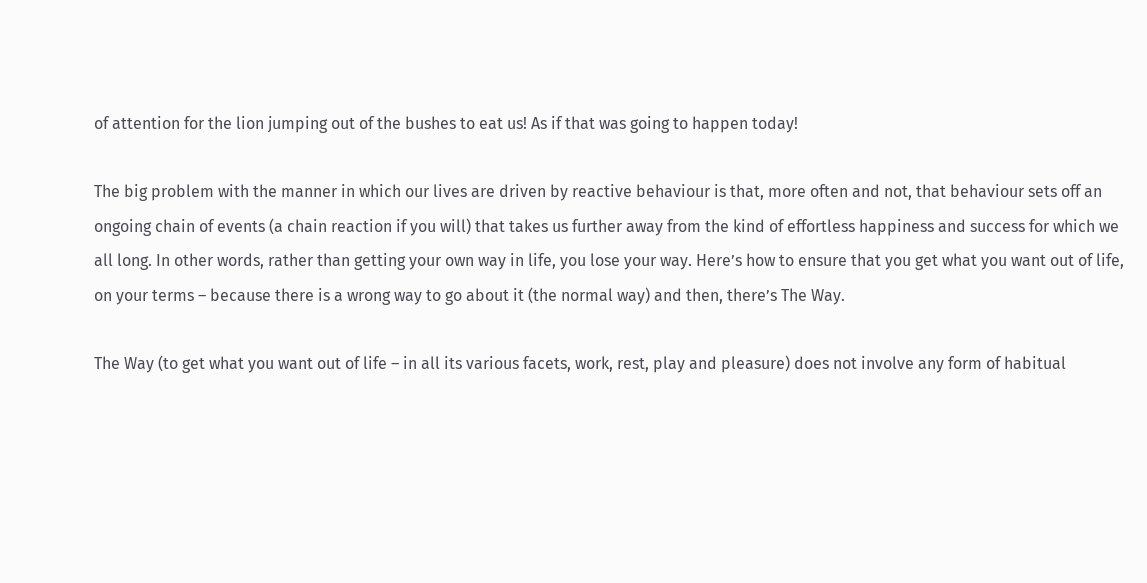of attention for the lion jumping out of the bushes to eat us! As if that was going to happen today!

The big problem with the manner in which our lives are driven by reactive behaviour is that, more often and not, that behaviour sets off an ongoing chain of events (a chain reaction if you will) that takes us further away from the kind of effortless happiness and success for which we all long. In other words, rather than getting your own way in life, you lose your way. Here’s how to ensure that you get what you want out of life, on your terms – because there is a wrong way to go about it (the normal way) and then, there’s The Way.

The Way (to get what you want out of life – in all its various facets, work, rest, play and pleasure) does not involve any form of habitual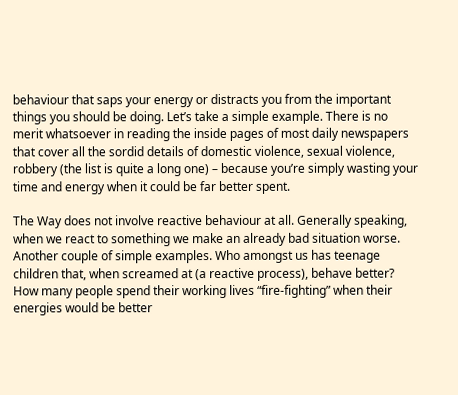behaviour that saps your energy or distracts you from the important things you should be doing. Let’s take a simple example. There is no merit whatsoever in reading the inside pages of most daily newspapers that cover all the sordid details of domestic violence, sexual violence, robbery (the list is quite a long one) – because you’re simply wasting your time and energy when it could be far better spent.

The Way does not involve reactive behaviour at all. Generally speaking, when we react to something we make an already bad situation worse. Another couple of simple examples. Who amongst us has teenage children that, when screamed at (a reactive process), behave better? How many people spend their working lives “fire-fighting” when their energies would be better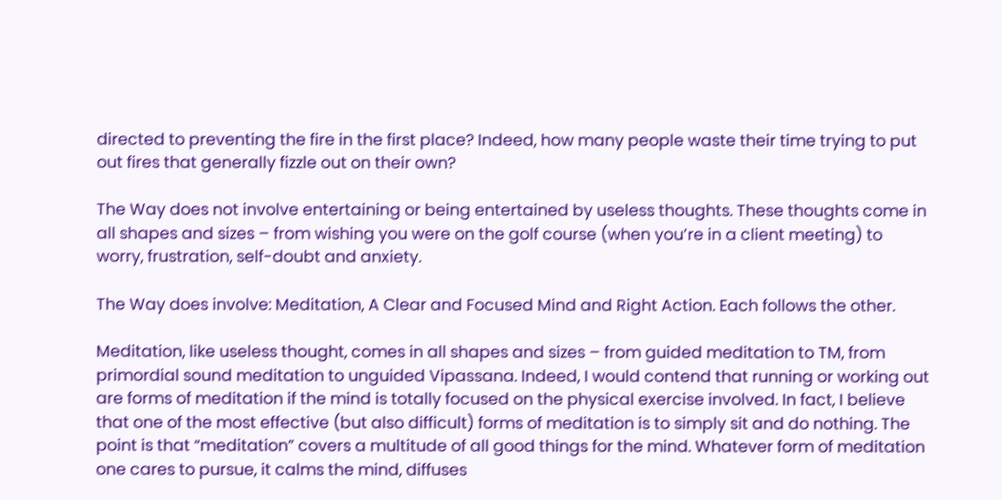directed to preventing the fire in the first place? Indeed, how many people waste their time trying to put out fires that generally fizzle out on their own?

The Way does not involve entertaining or being entertained by useless thoughts. These thoughts come in all shapes and sizes – from wishing you were on the golf course (when you’re in a client meeting) to worry, frustration, self-doubt and anxiety.

The Way does involve: Meditation, A Clear and Focused Mind and Right Action. Each follows the other.

Meditation, like useless thought, comes in all shapes and sizes – from guided meditation to TM, from primordial sound meditation to unguided Vipassana. Indeed, I would contend that running or working out are forms of meditation if the mind is totally focused on the physical exercise involved. In fact, I believe that one of the most effective (but also difficult) forms of meditation is to simply sit and do nothing. The point is that “meditation” covers a multitude of all good things for the mind. Whatever form of meditation one cares to pursue, it calms the mind, diffuses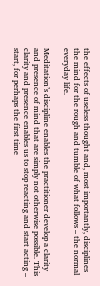the effects of useless thought and, most importantly, disciplines the mind for the rough and tumble of what follows – the normal everyday life.

Meditation’s discipline enables the practitioner develop a clarity and presence of mind that are simply not otherwise possible. This clarity and presence enables us to stop reacting and start acting – start, for perhaps the first time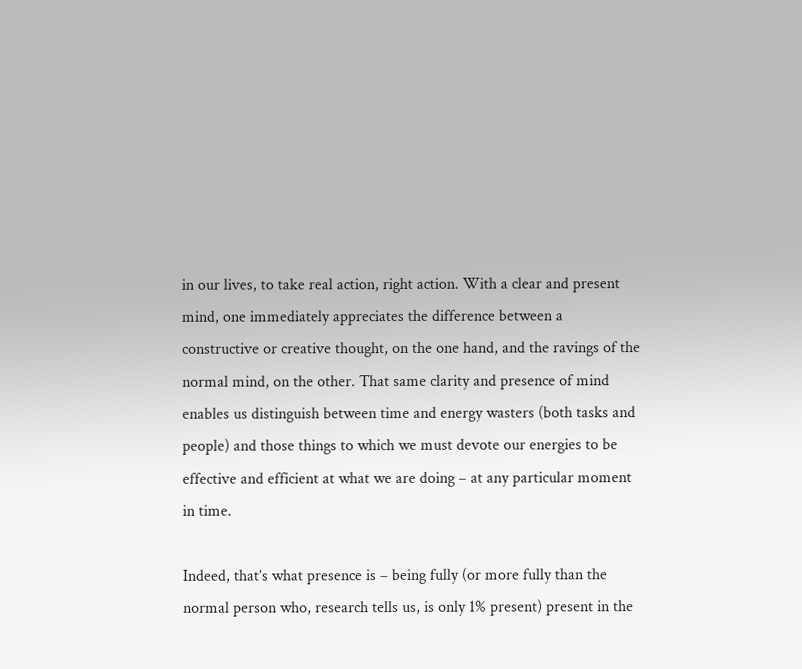in our lives, to take real action, right action. With a clear and present mind, one immediately appreciates the difference between a constructive or creative thought, on the one hand, and the ravings of the normal mind, on the other. That same clarity and presence of mind enables us distinguish between time and energy wasters (both tasks and people) and those things to which we must devote our energies to be effective and efficient at what we are doing – at any particular moment in time.

Indeed, that’s what presence is – being fully (or more fully than the normal person who, research tells us, is only 1% present) present in the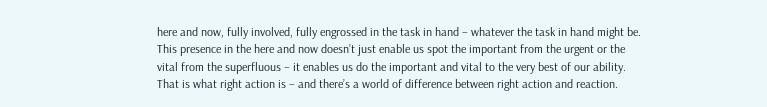here and now, fully involved, fully engrossed in the task in hand – whatever the task in hand might be. This presence in the here and now doesn’t just enable us spot the important from the urgent or the vital from the superfluous – it enables us do the important and vital to the very best of our ability. That is what right action is – and there’s a world of difference between right action and reaction.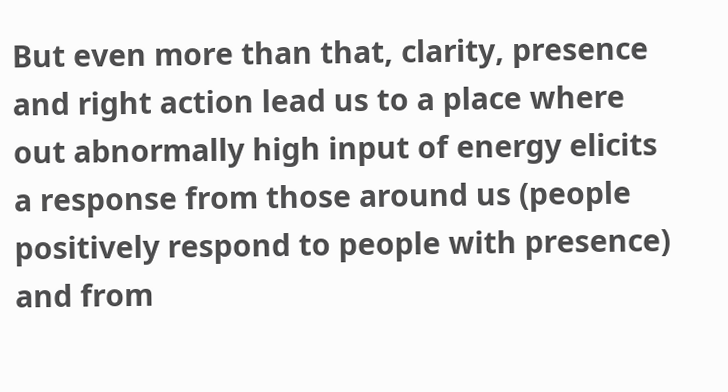But even more than that, clarity, presence and right action lead us to a place where out abnormally high input of energy elicits a response from those around us (people positively respond to people with presence) and from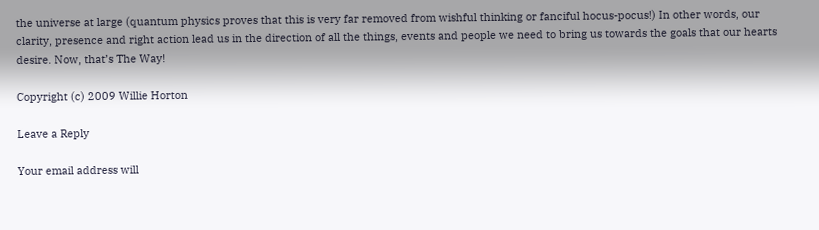the universe at large (quantum physics proves that this is very far removed from wishful thinking or fanciful hocus-pocus!) In other words, our clarity, presence and right action lead us in the direction of all the things, events and people we need to bring us towards the goals that our hearts desire. Now, that’s The Way!

Copyright (c) 2009 Willie Horton

Leave a Reply

Your email address will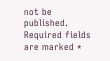not be published. Required fields are marked *